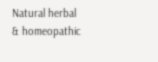Natural herbal & homeopathic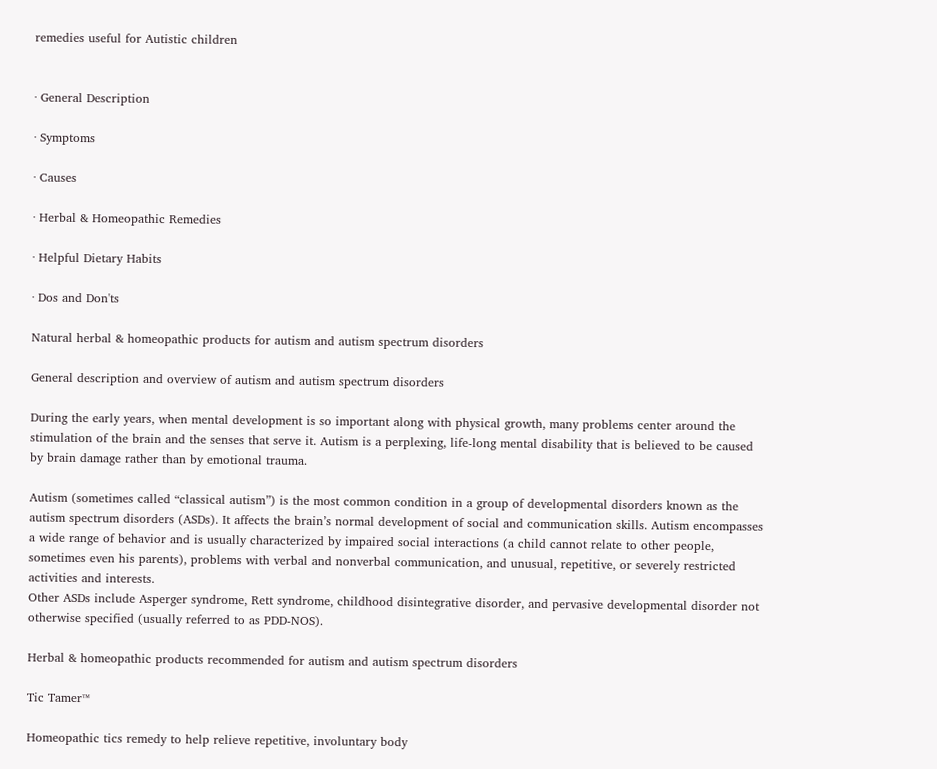remedies useful for Autistic children


· General Description

· Symptoms

· Causes

· Herbal & Homeopathic Remedies

· Helpful Dietary Habits

· Dos and Don'ts

Natural herbal & homeopathic products for autism and autism spectrum disorders

General description and overview of autism and autism spectrum disorders

During the early years, when mental development is so important along with physical growth, many problems center around the stimulation of the brain and the senses that serve it. Autism is a perplexing, life-long mental disability that is believed to be caused by brain damage rather than by emotional trauma.

Autism (sometimes called “classical autism”) is the most common condition in a group of developmental disorders known as the autism spectrum disorders (ASDs). It affects the brain’s normal development of social and communication skills. Autism encompasses a wide range of behavior and is usually characterized by impaired social interactions (a child cannot relate to other people, sometimes even his parents), problems with verbal and nonverbal communication, and unusual, repetitive, or severely restricted activities and interests.
Other ASDs include Asperger syndrome, Rett syndrome, childhood disintegrative disorder, and pervasive developmental disorder not otherwise specified (usually referred to as PDD-NOS).

Herbal & homeopathic products recommended for autism and autism spectrum disorders

Tic Tamer™

Homeopathic tics remedy to help relieve repetitive, involuntary body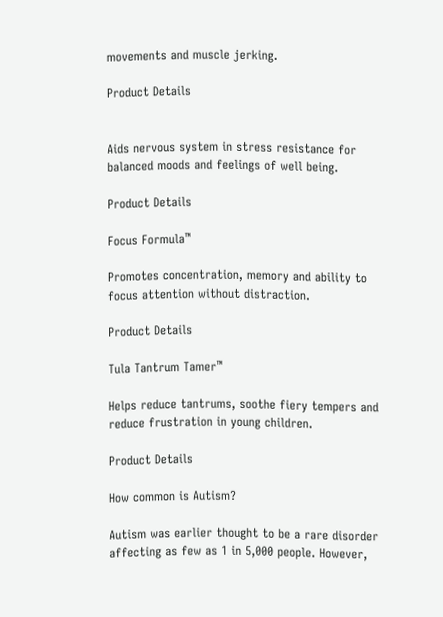movements and muscle jerking.

Product Details


Aids nervous system in stress resistance for balanced moods and feelings of well being.

Product Details

Focus Formula™

Promotes concentration, memory and ability to focus attention without distraction.

Product Details

Tula Tantrum Tamer™

Helps reduce tantrums, soothe fiery tempers and reduce frustration in young children.

Product Details

How common is Autism?

Autism was earlier thought to be a rare disorder affecting as few as 1 in 5,000 people. However,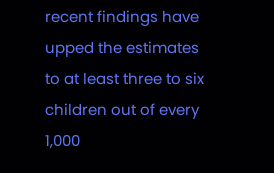recent findings have upped the estimates to at least three to six children out of every 1,000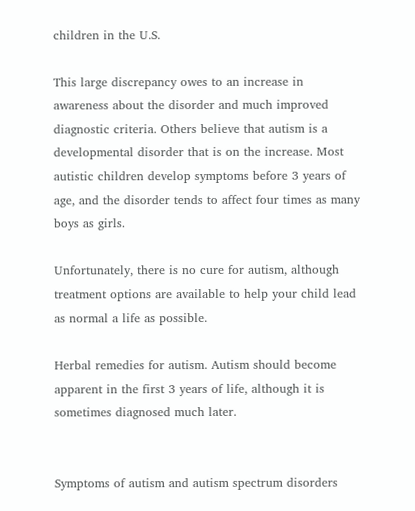children in the U.S.

This large discrepancy owes to an increase in awareness about the disorder and much improved diagnostic criteria. Others believe that autism is a developmental disorder that is on the increase. Most autistic children develop symptoms before 3 years of age, and the disorder tends to affect four times as many boys as girls.

Unfortunately, there is no cure for autism, although treatment options are available to help your child lead as normal a life as possible.

Herbal remedies for autism. Autism should become apparent in the first 3 years of life, although it is sometimes diagnosed much later.


Symptoms of autism and autism spectrum disorders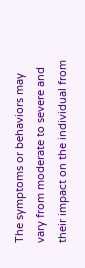The symptoms or behaviors may vary from moderate to severe and their impact on the individual from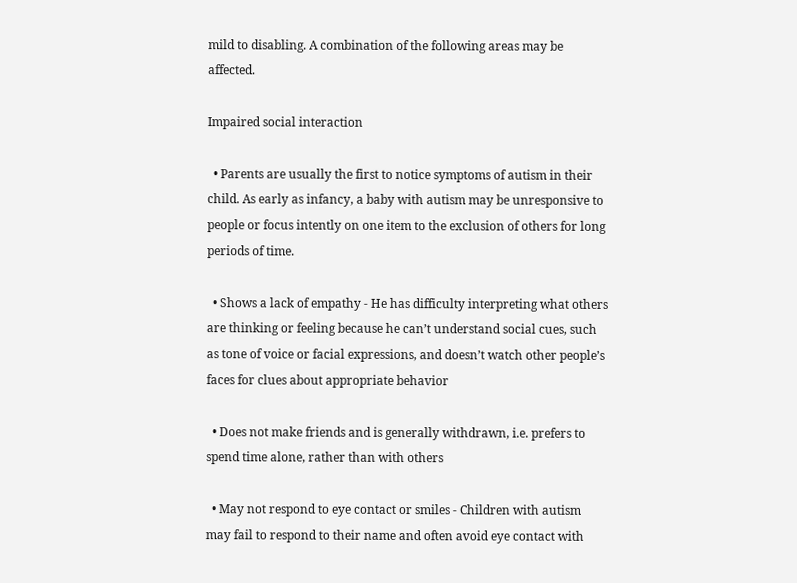mild to disabling. A combination of the following areas may be affected.

Impaired social interaction

  • Parents are usually the first to notice symptoms of autism in their child. As early as infancy, a baby with autism may be unresponsive to people or focus intently on one item to the exclusion of others for long periods of time.

  • Shows a lack of empathy - He has difficulty interpreting what others are thinking or feeling because he can’t understand social cues, such as tone of voice or facial expressions, and doesn’t watch other people’s faces for clues about appropriate behavior

  • Does not make friends and is generally withdrawn, i.e. prefers to spend time alone, rather than with others

  • May not respond to eye contact or smiles - Children with autism may fail to respond to their name and often avoid eye contact with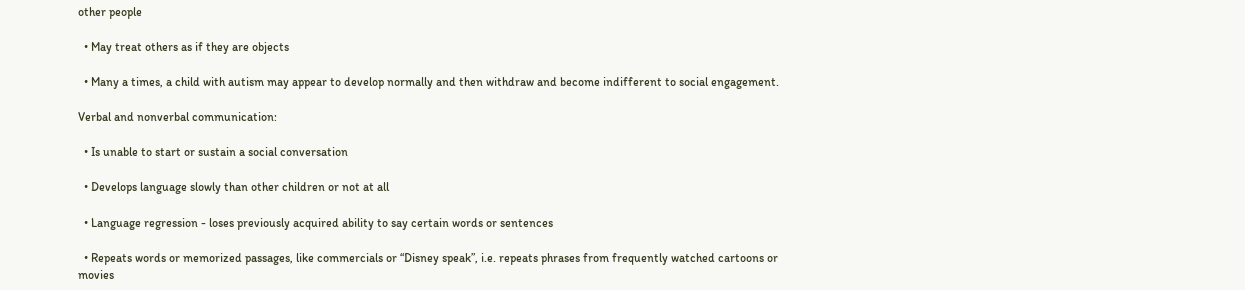other people

  • May treat others as if they are objects

  • Many a times, a child with autism may appear to develop normally and then withdraw and become indifferent to social engagement.

Verbal and nonverbal communication:

  • Is unable to start or sustain a social conversation

  • Develops language slowly than other children or not at all

  • Language regression - loses previously acquired ability to say certain words or sentences

  • Repeats words or memorized passages, like commercials or “Disney speak”, i.e. repeats phrases from frequently watched cartoons or movies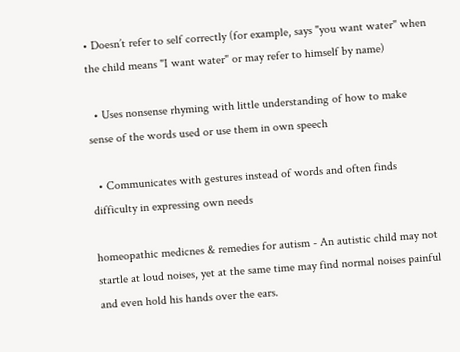• Doesn’t refer to self correctly (for example, says "you want water" when the child means "I want water" or may refer to himself by name)

  • Uses nonsense rhyming with little understanding of how to make sense of the words used or use them in own speech

  • Communicates with gestures instead of words and often finds difficulty in expressing own needs

homeopathic medicnes & remedies for autism - An autistic child may not startle at loud noises, yet at the same time may find normal noises painful and even hold his hands over the ears.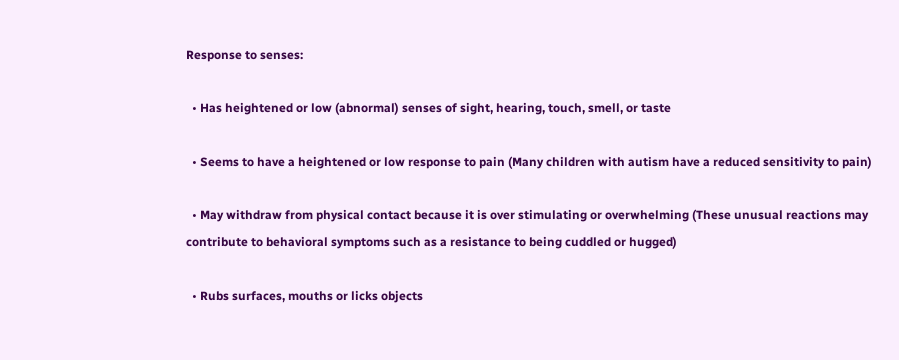Response to senses:

  • Has heightened or low (abnormal) senses of sight, hearing, touch, smell, or taste

  • Seems to have a heightened or low response to pain (Many children with autism have a reduced sensitivity to pain)

  • May withdraw from physical contact because it is over stimulating or overwhelming (These unusual reactions may contribute to behavioral symptoms such as a resistance to being cuddled or hugged)

  • Rubs surfaces, mouths or licks objects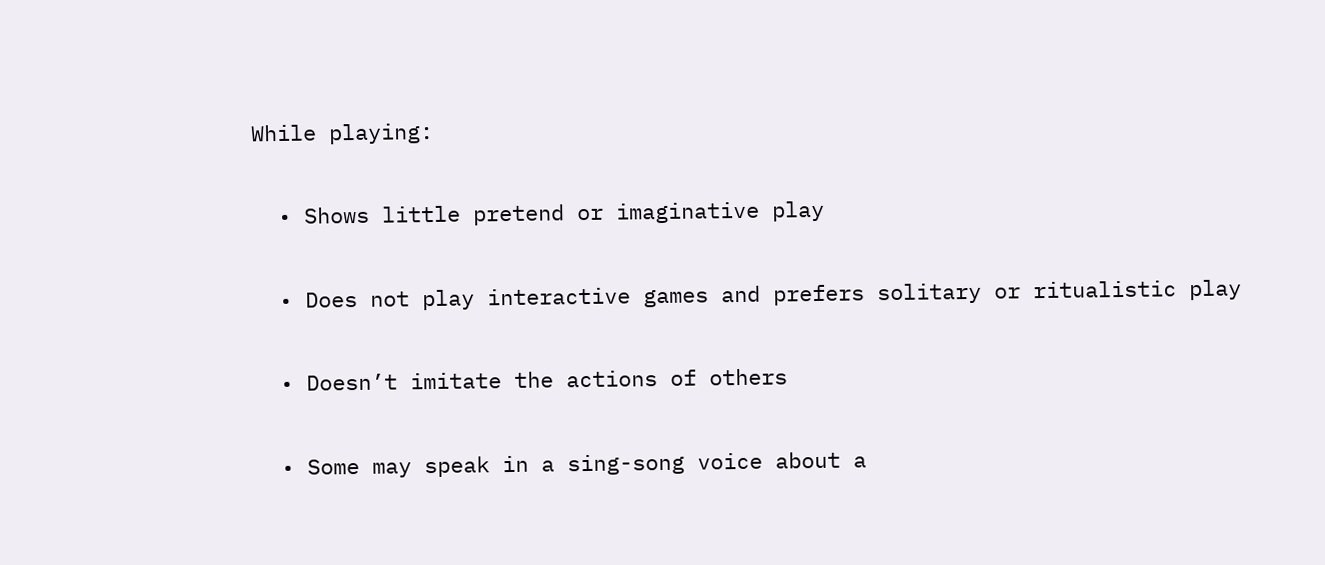While playing:

  • Shows little pretend or imaginative play

  • Does not play interactive games and prefers solitary or ritualistic play

  • Doesn’t imitate the actions of others

  • Some may speak in a sing-song voice about a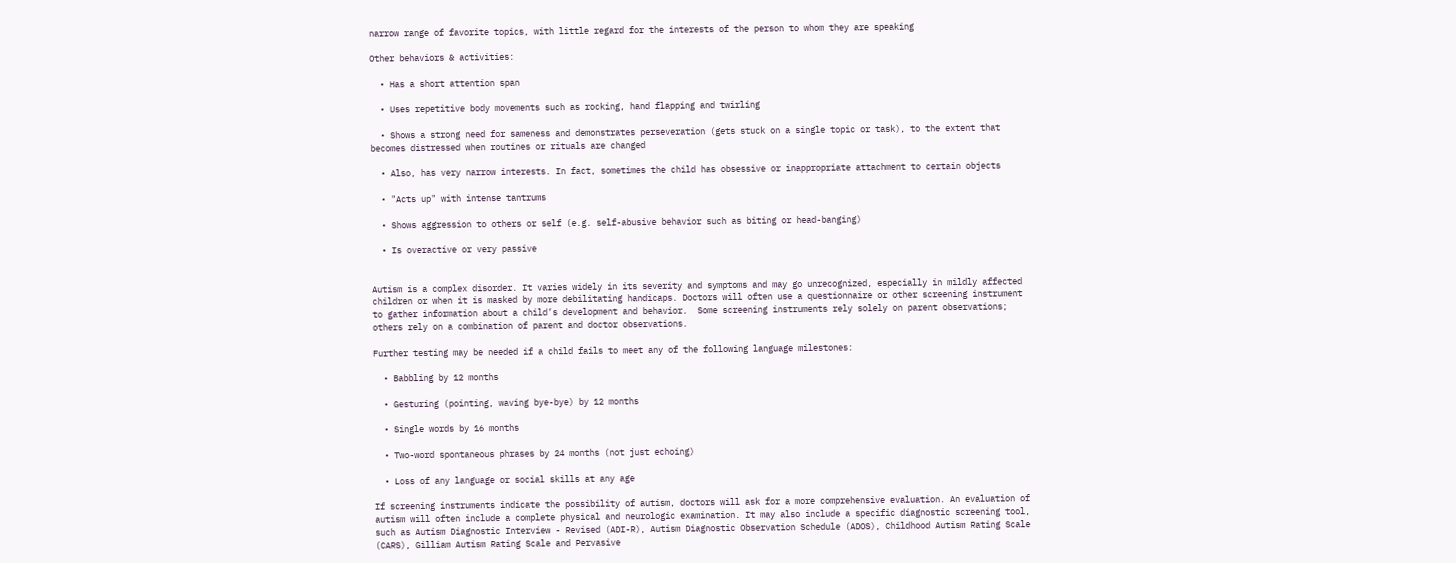narrow range of favorite topics, with little regard for the interests of the person to whom they are speaking

Other behaviors & activities:

  • Has a short attention span

  • Uses repetitive body movements such as rocking, hand flapping and twirling

  • Shows a strong need for sameness and demonstrates perseveration (gets stuck on a single topic or task), to the extent that becomes distressed when routines or rituals are changed

  • Also, has very narrow interests. In fact, sometimes the child has obsessive or inappropriate attachment to certain objects

  • "Acts up" with intense tantrums

  • Shows aggression to others or self (e.g. self-abusive behavior such as biting or head-banging)

  • Is overactive or very passive


Autism is a complex disorder. It varies widely in its severity and symptoms and may go unrecognized, especially in mildly affected children or when it is masked by more debilitating handicaps. Doctors will often use a questionnaire or other screening instrument to gather information about a child’s development and behavior.  Some screening instruments rely solely on parent observations; others rely on a combination of parent and doctor observations.

Further testing may be needed if a child fails to meet any of the following language milestones:

  • Babbling by 12 months

  • Gesturing (pointing, waving bye-bye) by 12 months

  • Single words by 16 months

  • Two-word spontaneous phrases by 24 months (not just echoing)

  • Loss of any language or social skills at any age

If screening instruments indicate the possibility of autism, doctors will ask for a more comprehensive evaluation. An evaluation of autism will often include a complete physical and neurologic examination. It may also include a specific diagnostic screening tool, such as Autism Diagnostic Interview - Revised (ADI-R), Autism Diagnostic Observation Schedule (ADOS), Childhood Autism Rating Scale (CARS), Gilliam Autism Rating Scale and Pervasive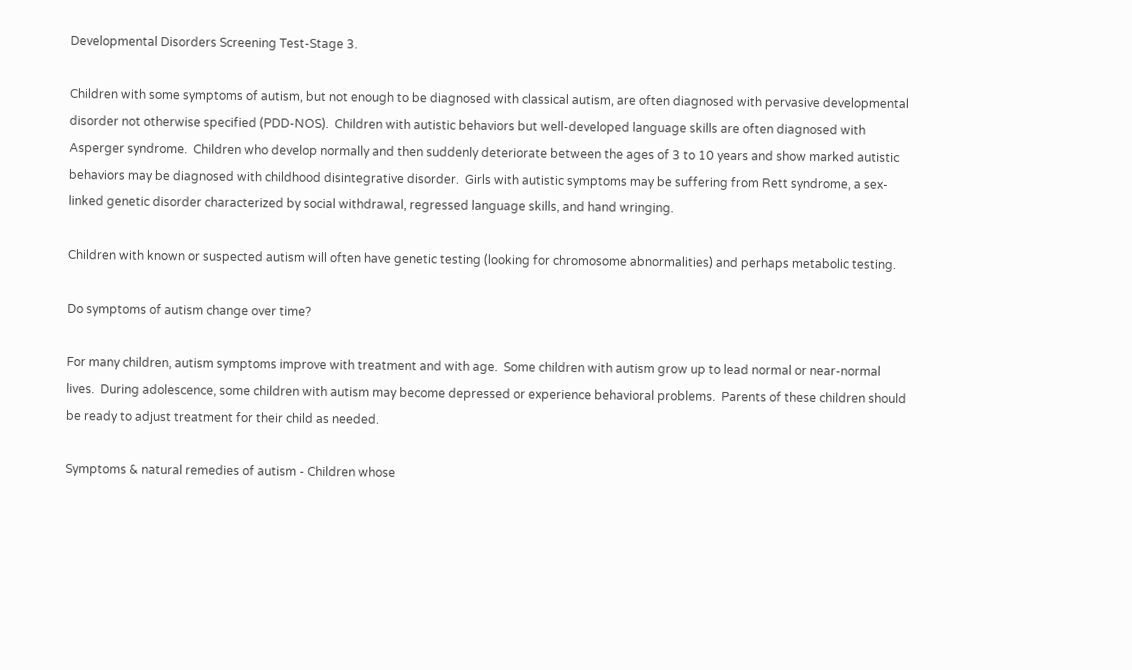Developmental Disorders Screening Test-Stage 3.

Children with some symptoms of autism, but not enough to be diagnosed with classical autism, are often diagnosed with pervasive developmental disorder not otherwise specified (PDD-NOS).  Children with autistic behaviors but well-developed language skills are often diagnosed with Asperger syndrome.  Children who develop normally and then suddenly deteriorate between the ages of 3 to 10 years and show marked autistic behaviors may be diagnosed with childhood disintegrative disorder.  Girls with autistic symptoms may be suffering from Rett syndrome, a sex-linked genetic disorder characterized by social withdrawal, regressed language skills, and hand wringing.

Children with known or suspected autism will often have genetic testing (looking for chromosome abnormalities) and perhaps metabolic testing.

Do symptoms of autism change over time?

For many children, autism symptoms improve with treatment and with age.  Some children with autism grow up to lead normal or near-normal lives.  During adolescence, some children with autism may become depressed or experience behavioral problems.  Parents of these children should be ready to adjust treatment for their child as needed.

Symptoms & natural remedies of autism - Children whose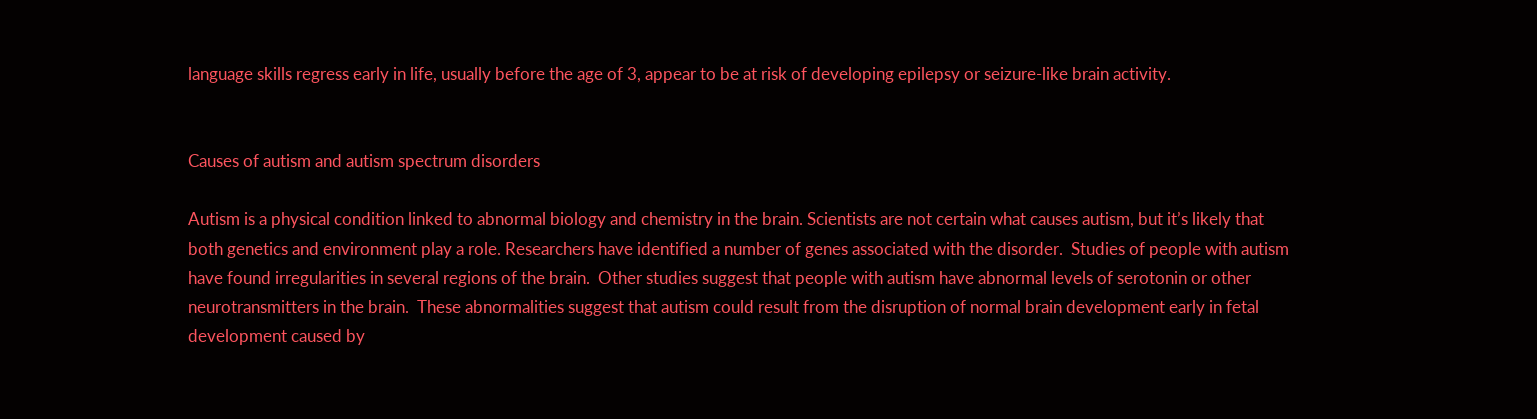language skills regress early in life, usually before the age of 3, appear to be at risk of developing epilepsy or seizure-like brain activity.


Causes of autism and autism spectrum disorders

Autism is a physical condition linked to abnormal biology and chemistry in the brain. Scientists are not certain what causes autism, but it’s likely that both genetics and environment play a role. Researchers have identified a number of genes associated with the disorder.  Studies of people with autism have found irregularities in several regions of the brain.  Other studies suggest that people with autism have abnormal levels of serotonin or other neurotransmitters in the brain.  These abnormalities suggest that autism could result from the disruption of normal brain development early in fetal development caused by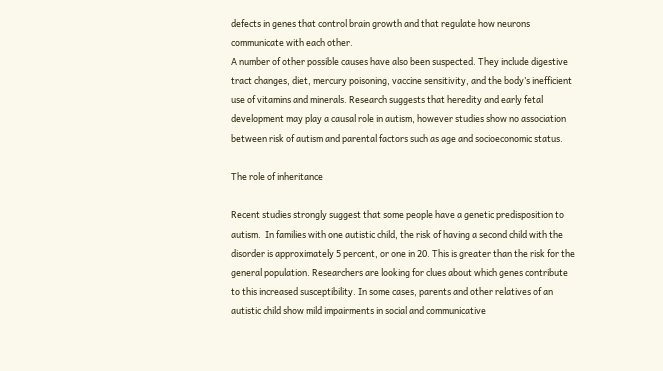defects in genes that control brain growth and that regulate how neurons communicate with each other.
A number of other possible causes have also been suspected. They include digestive tract changes, diet, mercury poisoning, vaccine sensitivity, and the body’s inefficient use of vitamins and minerals. Research suggests that heredity and early fetal development may play a causal role in autism, however studies show no association between risk of autism and parental factors such as age and socioeconomic status.

The role of inheritance

Recent studies strongly suggest that some people have a genetic predisposition to autism.  In families with one autistic child, the risk of having a second child with the disorder is approximately 5 percent, or one in 20. This is greater than the risk for the general population. Researchers are looking for clues about which genes contribute to this increased susceptibility. In some cases, parents and other relatives of an autistic child show mild impairments in social and communicative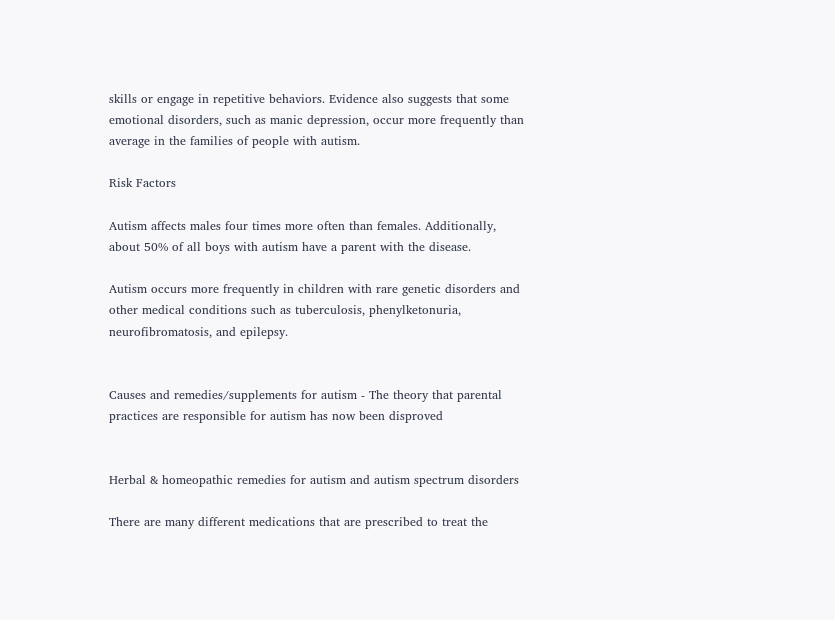skills or engage in repetitive behaviors. Evidence also suggests that some emotional disorders, such as manic depression, occur more frequently than average in the families of people with autism.

Risk Factors

Autism affects males four times more often than females. Additionally, about 50% of all boys with autism have a parent with the disease.

Autism occurs more frequently in children with rare genetic disorders and other medical conditions such as tuberculosis, phenylketonuria, neurofibromatosis, and epilepsy.


Causes and remedies/supplements for autism - The theory that parental practices are responsible for autism has now been disproved


Herbal & homeopathic remedies for autism and autism spectrum disorders

There are many different medications that are prescribed to treat the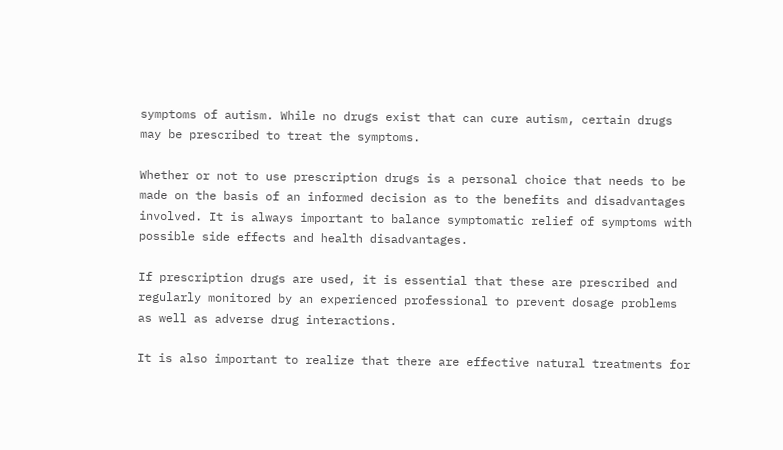symptoms of autism. While no drugs exist that can cure autism, certain drugs may be prescribed to treat the symptoms.

Whether or not to use prescription drugs is a personal choice that needs to be made on the basis of an informed decision as to the benefits and disadvantages involved. It is always important to balance symptomatic relief of symptoms with possible side effects and health disadvantages.

If prescription drugs are used, it is essential that these are prescribed and regularly monitored by an experienced professional to prevent dosage problems as well as adverse drug interactions.

It is also important to realize that there are effective natural treatments for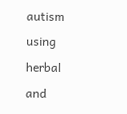autism using herbal and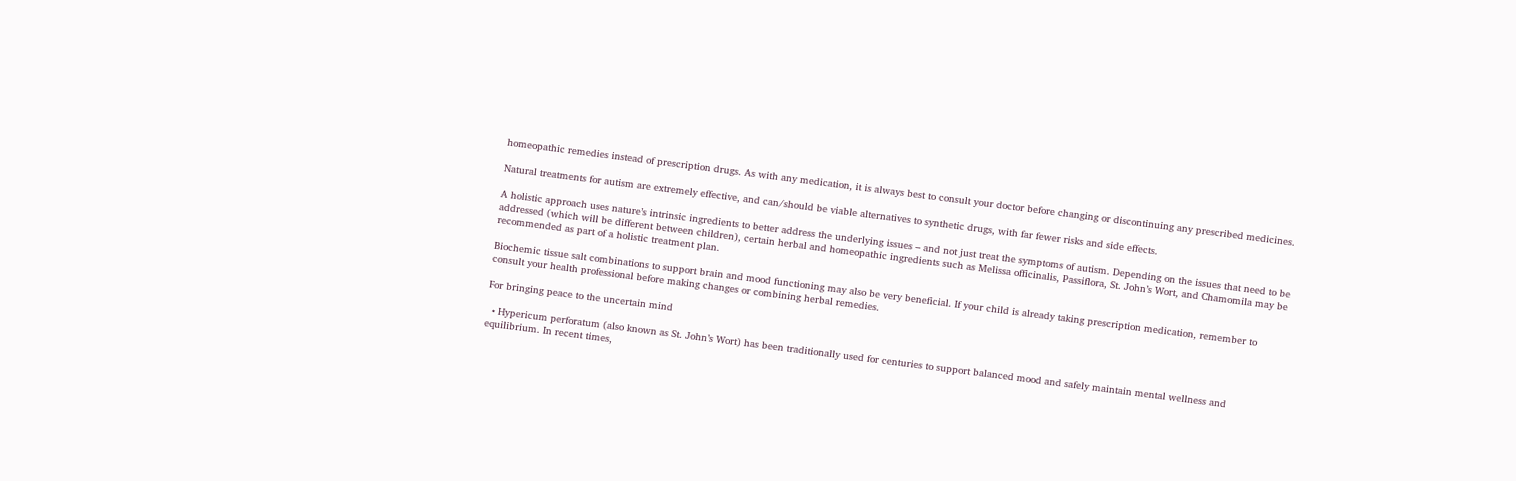homeopathic remedies instead of prescription drugs. As with any medication, it is always best to consult your doctor before changing or discontinuing any prescribed medicines.

Natural treatments for autism are extremely effective, and can/should be viable alternatives to synthetic drugs, with far fewer risks and side effects.

A holistic approach uses nature’s intrinsic ingredients to better address the underlying issues – and not just treat the symptoms of autism. Depending on the issues that need to be addressed (which will be different between children), certain herbal and homeopathic ingredients such as Melissa officinalis, Passiflora, St. John’s Wort, and Chamomila may be recommended as part of a holistic treatment plan.

Biochemic tissue salt combinations to support brain and mood functioning may also be very beneficial. If your child is already taking prescription medication, remember to consult your health professional before making changes or combining herbal remedies.

For bringing peace to the uncertain mind

  • Hypericum perforatum (also known as St. John’s Wort) has been traditionally used for centuries to support balanced mood and safely maintain mental wellness and equilibrium. In recent times,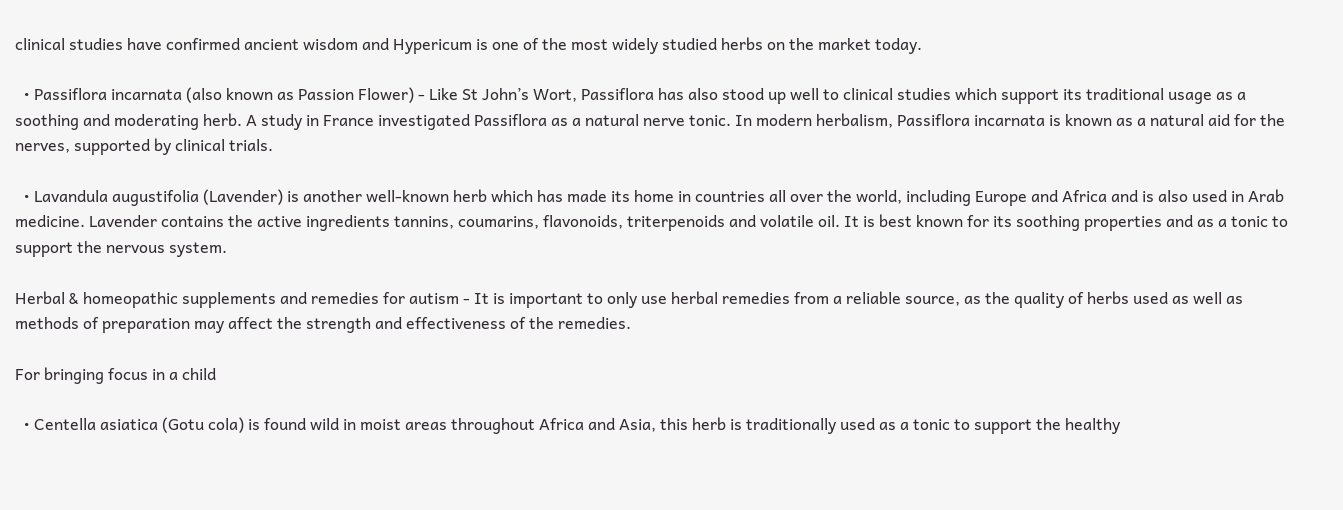clinical studies have confirmed ancient wisdom and Hypericum is one of the most widely studied herbs on the market today.

  • Passiflora incarnata (also known as Passion Flower) - Like St John’s Wort, Passiflora has also stood up well to clinical studies which support its traditional usage as a soothing and moderating herb. A study in France investigated Passiflora as a natural nerve tonic. In modern herbalism, Passiflora incarnata is known as a natural aid for the nerves, supported by clinical trials.

  • Lavandula augustifolia (Lavender) is another well-known herb which has made its home in countries all over the world, including Europe and Africa and is also used in Arab medicine. Lavender contains the active ingredients tannins, coumarins, flavonoids, triterpenoids and volatile oil. It is best known for its soothing properties and as a tonic to support the nervous system.

Herbal & homeopathic supplements and remedies for autism - It is important to only use herbal remedies from a reliable source, as the quality of herbs used as well as methods of preparation may affect the strength and effectiveness of the remedies.

For bringing focus in a child

  • Centella asiatica (Gotu cola) is found wild in moist areas throughout Africa and Asia, this herb is traditionally used as a tonic to support the healthy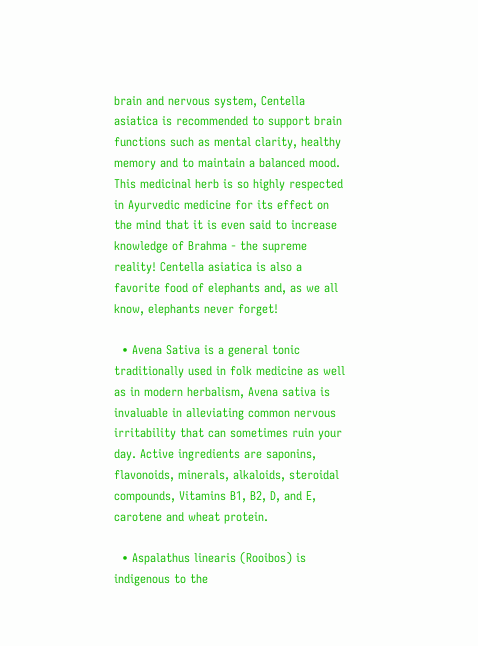brain and nervous system, Centella asiatica is recommended to support brain functions such as mental clarity, healthy memory and to maintain a balanced mood. This medicinal herb is so highly respected in Ayurvedic medicine for its effect on the mind that it is even said to increase knowledge of Brahma - the supreme reality! Centella asiatica is also a favorite food of elephants and, as we all know, elephants never forget!

  • Avena Sativa is a general tonic traditionally used in folk medicine as well as in modern herbalism, Avena sativa is invaluable in alleviating common nervous irritability that can sometimes ruin your day. Active ingredients are saponins, flavonoids, minerals, alkaloids, steroidal compounds, Vitamins B1, B2, D, and E, carotene and wheat protein.

  • Aspalathus linearis (Rooibos) is indigenous to the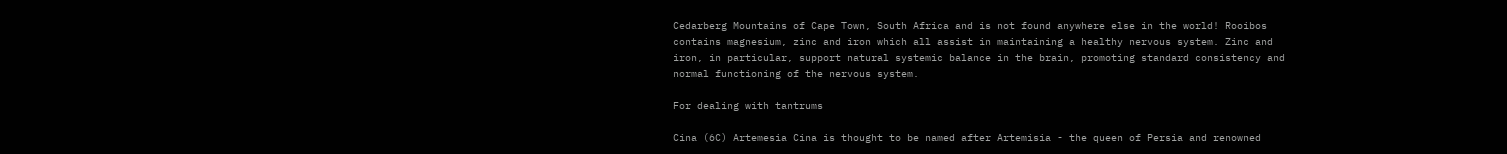Cedarberg Mountains of Cape Town, South Africa and is not found anywhere else in the world! Rooibos contains magnesium, zinc and iron which all assist in maintaining a healthy nervous system. Zinc and iron, in particular, support natural systemic balance in the brain, promoting standard consistency and normal functioning of the nervous system.

For dealing with tantrums

Cina (6C) Artemesia Cina is thought to be named after Artemisia - the queen of Persia and renowned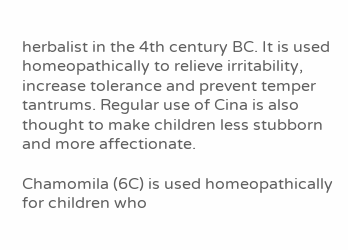herbalist in the 4th century BC. It is used homeopathically to relieve irritability, increase tolerance and prevent temper tantrums. Regular use of Cina is also thought to make children less stubborn and more affectionate.

Chamomila (6C) is used homeopathically for children who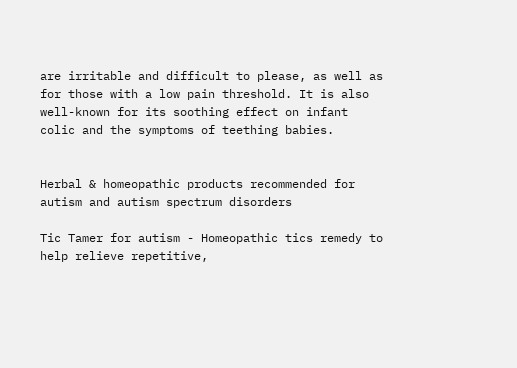are irritable and difficult to please, as well as for those with a low pain threshold. It is also well-known for its soothing effect on infant colic and the symptoms of teething babies.


Herbal & homeopathic products recommended for autism and autism spectrum disorders

Tic Tamer for autism - Homeopathic tics remedy to help relieve repetitive,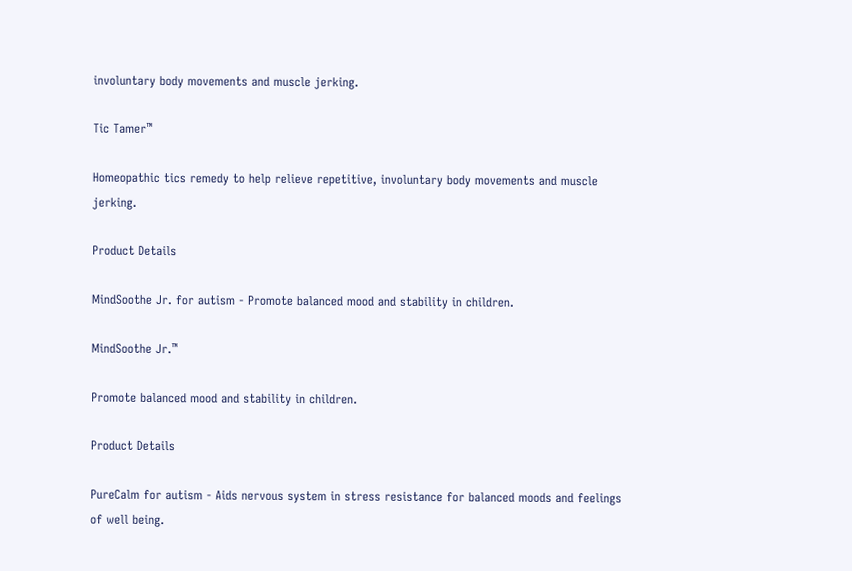involuntary body movements and muscle jerking.

Tic Tamer™

Homeopathic tics remedy to help relieve repetitive, involuntary body movements and muscle jerking.

Product Details

MindSoothe Jr. for autism - Promote balanced mood and stability in children.

MindSoothe Jr.™

Promote balanced mood and stability in children.

Product Details

PureCalm for autism - Aids nervous system in stress resistance for balanced moods and feelings of well being.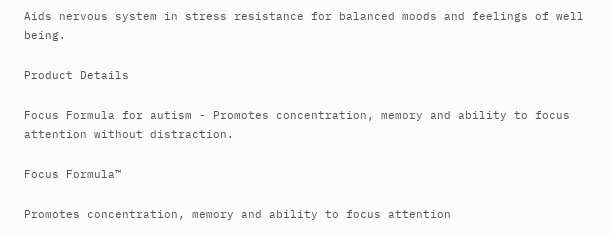Aids nervous system in stress resistance for balanced moods and feelings of well being.

Product Details

Focus Formula for autism - Promotes concentration, memory and ability to focus attention without distraction.

Focus Formula™

Promotes concentration, memory and ability to focus attention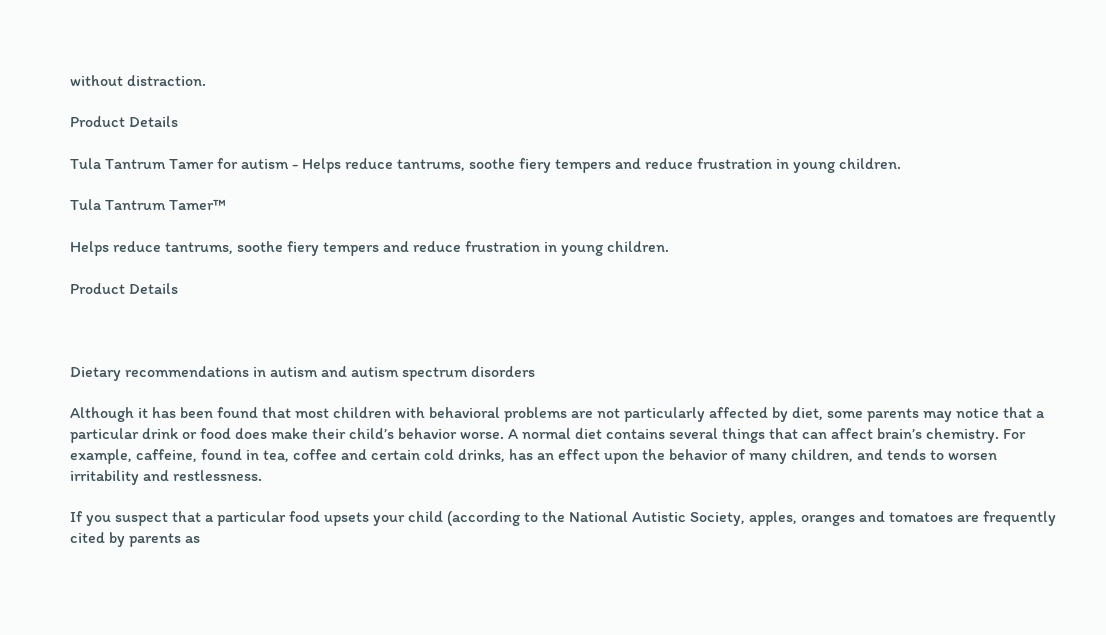without distraction.

Product Details

Tula Tantrum Tamer for autism - Helps reduce tantrums, soothe fiery tempers and reduce frustration in young children.

Tula Tantrum Tamer™

Helps reduce tantrums, soothe fiery tempers and reduce frustration in young children.

Product Details



Dietary recommendations in autism and autism spectrum disorders

Although it has been found that most children with behavioral problems are not particularly affected by diet, some parents may notice that a particular drink or food does make their child’s behavior worse. A normal diet contains several things that can affect brain’s chemistry. For example, caffeine, found in tea, coffee and certain cold drinks, has an effect upon the behavior of many children, and tends to worsen irritability and restlessness.

If you suspect that a particular food upsets your child (according to the National Autistic Society, apples, oranges and tomatoes are frequently cited by parents as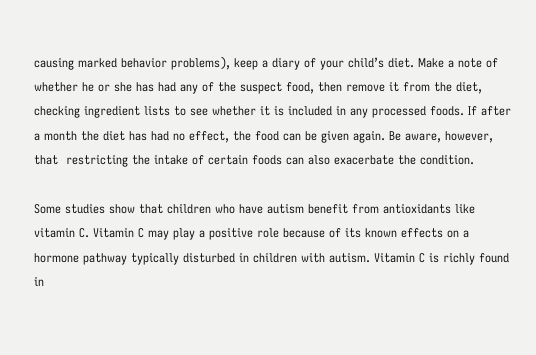causing marked behavior problems), keep a diary of your child’s diet. Make a note of whether he or she has had any of the suspect food, then remove it from the diet, checking ingredient lists to see whether it is included in any processed foods. If after a month the diet has had no effect, the food can be given again. Be aware, however, that  restricting the intake of certain foods can also exacerbate the condition.

Some studies show that children who have autism benefit from antioxidants like vitamin C. Vitamin C may play a positive role because of its known effects on a hormone pathway typically disturbed in children with autism. Vitamin C is richly found in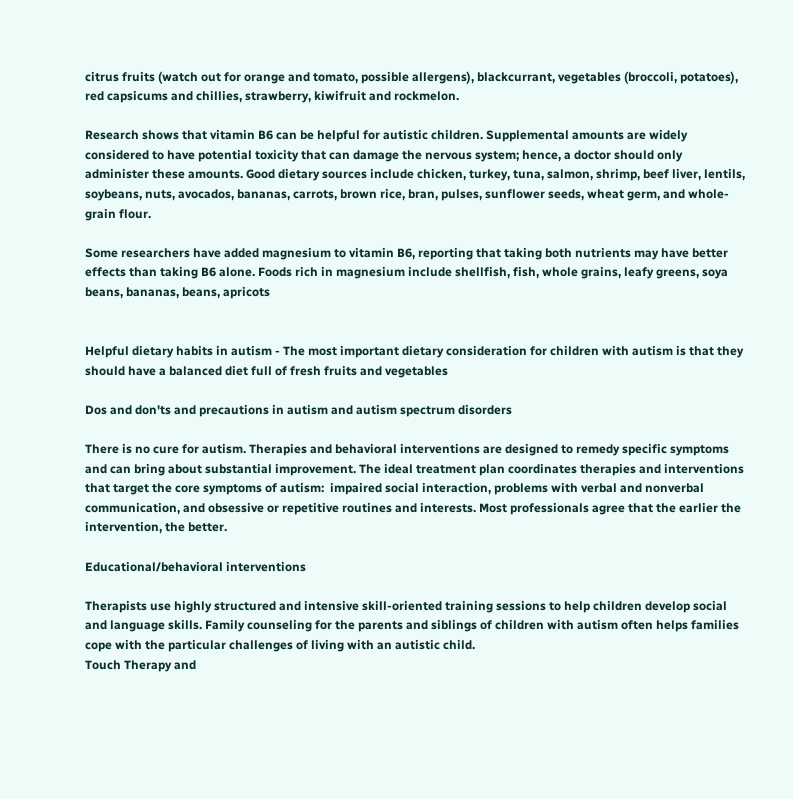citrus fruits (watch out for orange and tomato, possible allergens), blackcurrant, vegetables (broccoli, potatoes), red capsicums and chillies, strawberry, kiwifruit and rockmelon.

Research shows that vitamin B6 can be helpful for autistic children. Supplemental amounts are widely considered to have potential toxicity that can damage the nervous system; hence, a doctor should only administer these amounts. Good dietary sources include chicken, turkey, tuna, salmon, shrimp, beef liver, lentils, soybeans, nuts, avocados, bananas, carrots, brown rice, bran, pulses, sunflower seeds, wheat germ, and whole-grain flour.

Some researchers have added magnesium to vitamin B6, reporting that taking both nutrients may have better effects than taking B6 alone. Foods rich in magnesium include shellfish, fish, whole grains, leafy greens, soya beans, bananas, beans, apricots


Helpful dietary habits in autism - The most important dietary consideration for children with autism is that they should have a balanced diet full of fresh fruits and vegetables

Dos and don'ts and precautions in autism and autism spectrum disorders

There is no cure for autism. Therapies and behavioral interventions are designed to remedy specific symptoms and can bring about substantial improvement. The ideal treatment plan coordinates therapies and interventions that target the core symptoms of autism:  impaired social interaction, problems with verbal and nonverbal communication, and obsessive or repetitive routines and interests. Most professionals agree that the earlier the intervention, the better.

Educational/behavioral interventions

Therapists use highly structured and intensive skill-oriented training sessions to help children develop social and language skills. Family counseling for the parents and siblings of children with autism often helps families cope with the particular challenges of living with an autistic child.
Touch Therapy and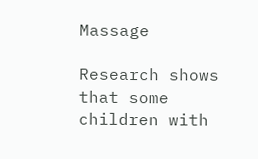Massage

Research shows that some children with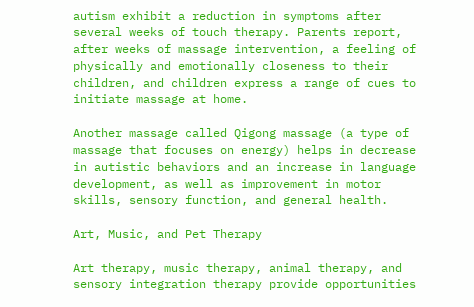autism exhibit a reduction in symptoms after several weeks of touch therapy. Parents report, after weeks of massage intervention, a feeling of physically and emotionally closeness to their children, and children express a range of cues to initiate massage at home.

Another massage called Qigong massage (a type of massage that focuses on energy) helps in decrease in autistic behaviors and an increase in language development, as well as improvement in motor skills, sensory function, and general health.

Art, Music, and Pet Therapy

Art therapy, music therapy, animal therapy, and sensory integration therapy provide opportunities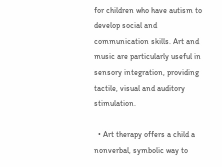for children who have autism to develop social and communication skills. Art and music are particularly useful in sensory integration, providing tactile, visual and auditory stimulation.

  • Art therapy offers a child a nonverbal, symbolic way to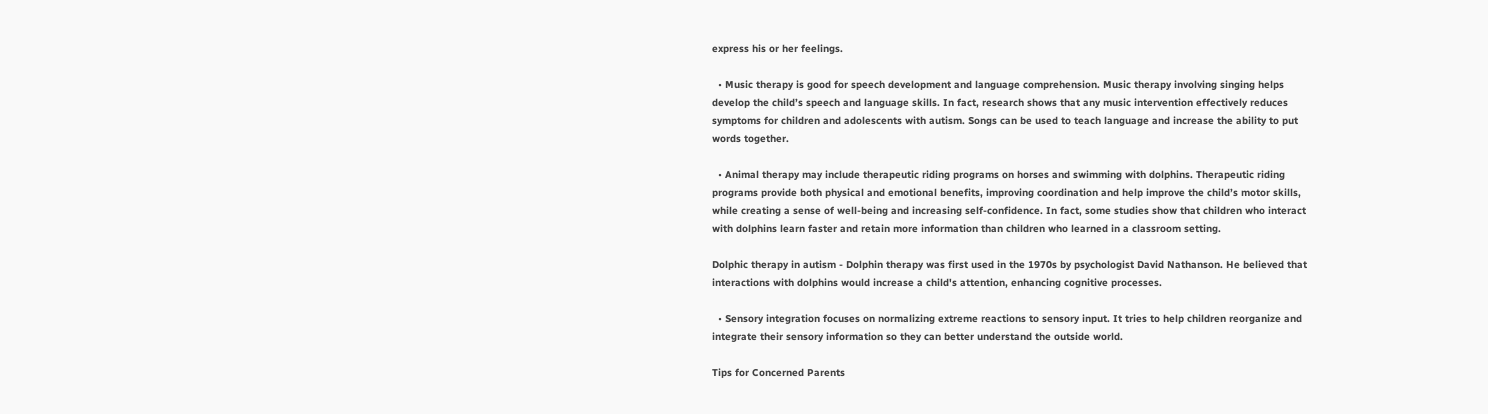express his or her feelings.

  • Music therapy is good for speech development and language comprehension. Music therapy involving singing helps develop the child’s speech and language skills. In fact, research shows that any music intervention effectively reduces symptoms for children and adolescents with autism. Songs can be used to teach language and increase the ability to put words together.

  • Animal therapy may include therapeutic riding programs on horses and swimming with dolphins. Therapeutic riding programs provide both physical and emotional benefits, improving coordination and help improve the child’s motor skills, while creating a sense of well-being and increasing self-confidence. In fact, some studies show that children who interact with dolphins learn faster and retain more information than children who learned in a classroom setting.

Dolphic therapy in autism - Dolphin therapy was first used in the 1970s by psychologist David Nathanson. He believed that interactions with dolphins would increase a child's attention, enhancing cognitive processes.

  • Sensory integration focuses on normalizing extreme reactions to sensory input. It tries to help children reorganize and integrate their sensory information so they can better understand the outside world.

Tips for Concerned Parents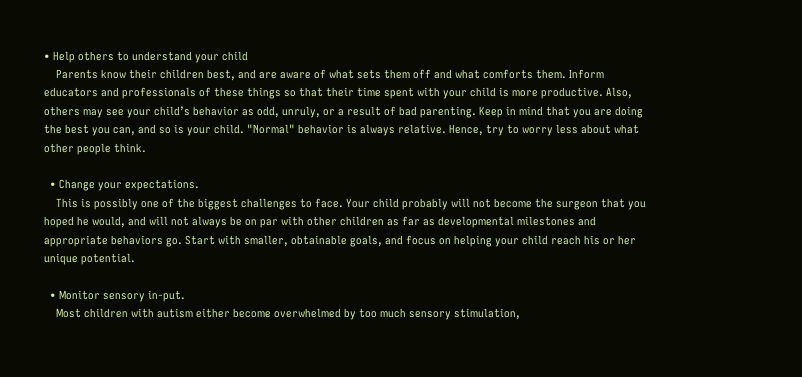• Help others to understand your child
    Parents know their children best, and are aware of what sets them off and what comforts them. Inform educators and professionals of these things so that their time spent with your child is more productive. Also, others may see your child’s behavior as odd, unruly, or a result of bad parenting. Keep in mind that you are doing the best you can, and so is your child. "Normal" behavior is always relative. Hence, try to worry less about what other people think.

  • Change your expectations.
    This is possibly one of the biggest challenges to face. Your child probably will not become the surgeon that you hoped he would, and will not always be on par with other children as far as developmental milestones and appropriate behaviors go. Start with smaller, obtainable goals, and focus on helping your child reach his or her unique potential.

  • Monitor sensory in-put.
    Most children with autism either become overwhelmed by too much sensory stimulation,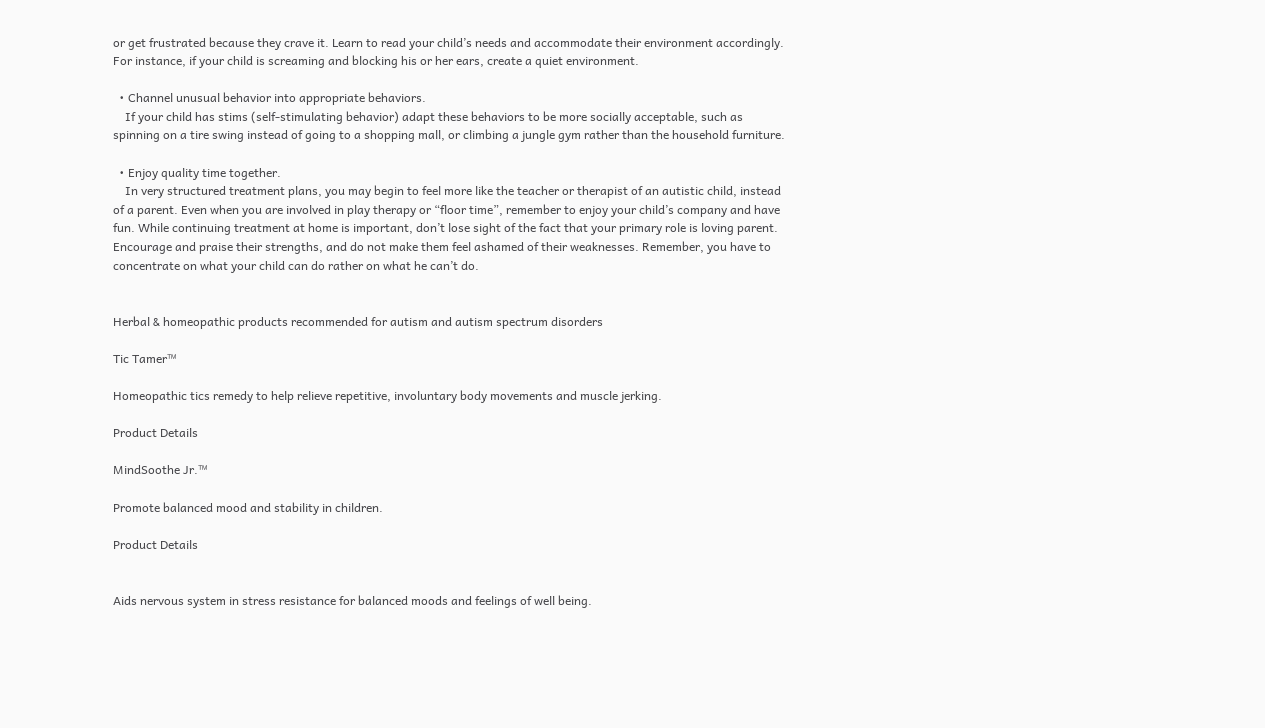or get frustrated because they crave it. Learn to read your child’s needs and accommodate their environment accordingly. For instance, if your child is screaming and blocking his or her ears, create a quiet environment.

  • Channel unusual behavior into appropriate behaviors.
    If your child has stims (self-stimulating behavior) adapt these behaviors to be more socially acceptable, such as spinning on a tire swing instead of going to a shopping mall, or climbing a jungle gym rather than the household furniture.

  • Enjoy quality time together.
    In very structured treatment plans, you may begin to feel more like the teacher or therapist of an autistic child, instead of a parent. Even when you are involved in play therapy or “floor time”, remember to enjoy your child’s company and have fun. While continuing treatment at home is important, don’t lose sight of the fact that your primary role is loving parent. Encourage and praise their strengths, and do not make them feel ashamed of their weaknesses. Remember, you have to concentrate on what your child can do rather on what he can’t do.


Herbal & homeopathic products recommended for autism and autism spectrum disorders

Tic Tamer™

Homeopathic tics remedy to help relieve repetitive, involuntary body movements and muscle jerking.

Product Details

MindSoothe Jr.™

Promote balanced mood and stability in children.

Product Details


Aids nervous system in stress resistance for balanced moods and feelings of well being.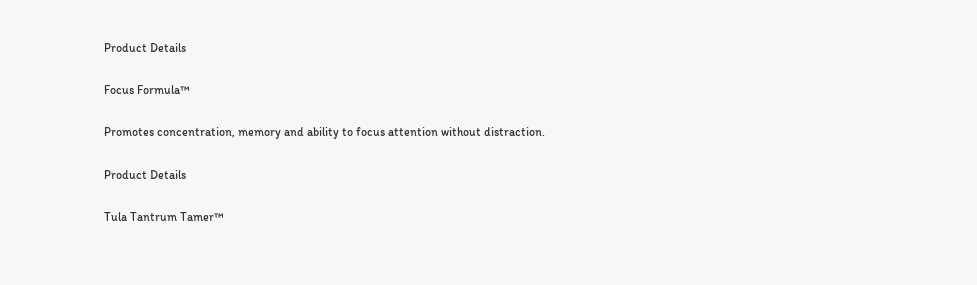Product Details

Focus Formula™

Promotes concentration, memory and ability to focus attention without distraction.

Product Details

Tula Tantrum Tamer™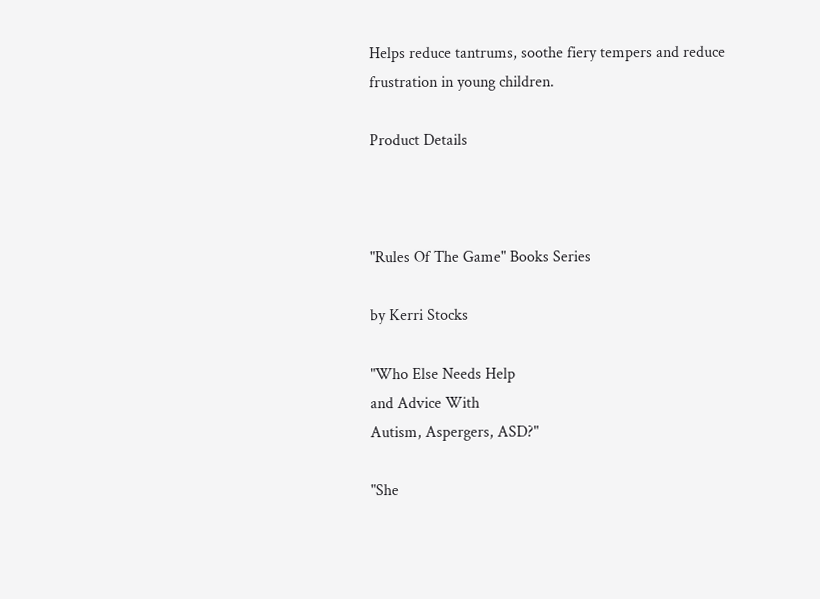Helps reduce tantrums, soothe fiery tempers and reduce frustration in young children.

Product Details



"Rules Of The Game" Books Series

by Kerri Stocks

"Who Else Needs Help
and Advice With
Autism, Aspergers, ASD?"

"She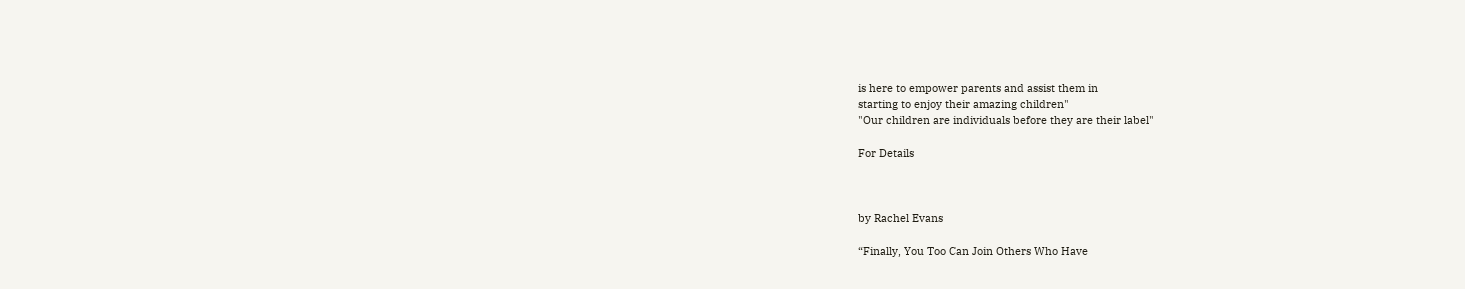is here to empower parents and assist them in
starting to enjoy their amazing children"
"Our children are individuals before they are their label"

For Details



by Rachel Evans

“Finally, You Too Can Join Others Who Have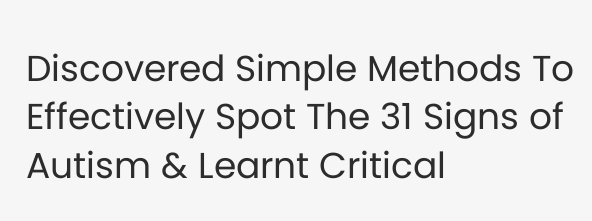Discovered Simple Methods To Effectively Spot The 31 Signs of Autism & Learnt Critical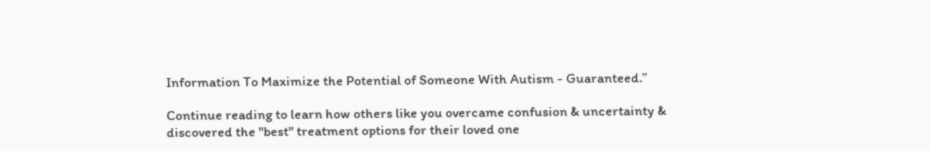Information To Maximize the Potential of Someone With Autism - Guaranteed.”

Continue reading to learn how others like you overcame confusion & uncertainty & discovered the "best" treatment options for their loved one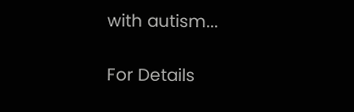with autism...

For Details